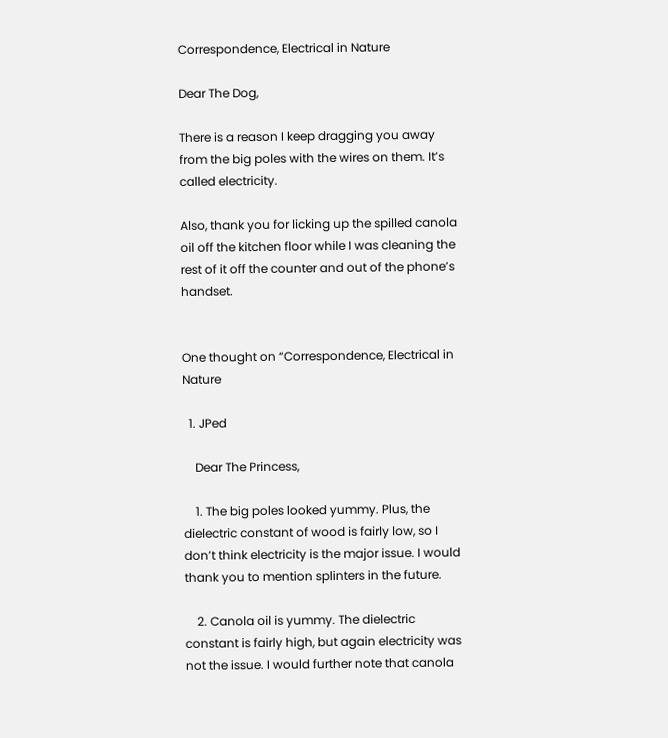Correspondence, Electrical in Nature

Dear The Dog,

There is a reason I keep dragging you away from the big poles with the wires on them. It’s called electricity.

Also, thank you for licking up the spilled canola oil off the kitchen floor while I was cleaning the rest of it off the counter and out of the phone’s handset.


One thought on “Correspondence, Electrical in Nature

  1. JPed

    Dear The Princess,

    1. The big poles looked yummy. Plus, the dielectric constant of wood is fairly low, so I don’t think electricity is the major issue. I would thank you to mention splinters in the future.

    2. Canola oil is yummy. The dielectric constant is fairly high, but again electricity was not the issue. I would further note that canola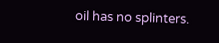oil has no splinters.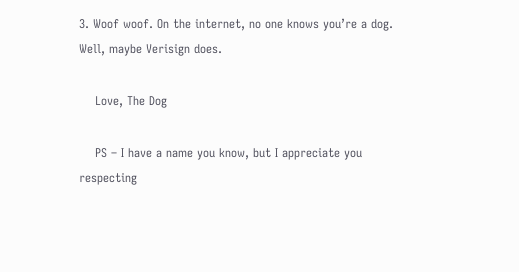3. Woof woof. On the internet, no one knows you’re a dog. Well, maybe Verisign does.

    Love, The Dog

    PS – I have a name you know, but I appreciate you respecting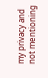my privacy and not mentioning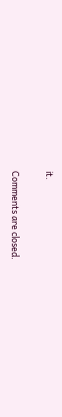it.

Comments are closed.